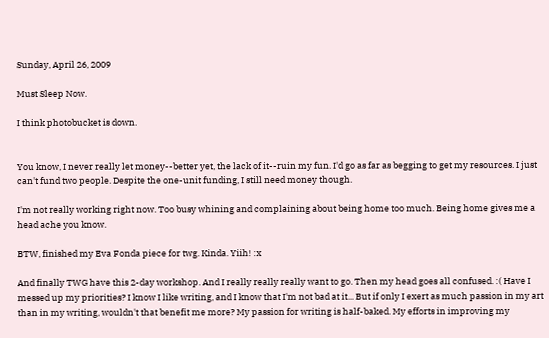Sunday, April 26, 2009

Must Sleep Now.

I think photobucket is down.


You know, I never really let money--better yet, the lack of it--ruin my fun. I'd go as far as begging to get my resources. I just can't fund two people. Despite the one-unit funding, I still need money though.

I'm not really working right now. Too busy whining and complaining about being home too much. Being home gives me a head ache you know.

BTW, finished my Eva Fonda piece for twg. Kinda. Yiih! :x

And finally TWG have this 2-day workshop. And I really really really want to go. Then my head goes all confused. :( Have I messed up my priorities? I know I like writing, and I know that I'm not bad at it... But if only I exert as much passion in my art than in my writing, wouldn't that benefit me more? My passion for writing is half-baked. My efforts in improving my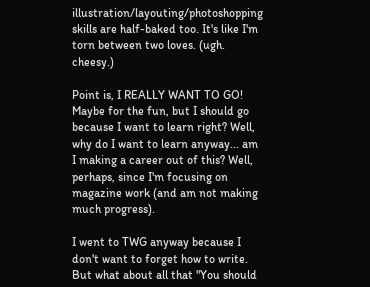illustration/layouting/photoshopping skills are half-baked too. It's like I'm torn between two loves. (ugh. cheesy.)

Point is, I REALLY WANT TO GO! Maybe for the fun, but I should go because I want to learn right? Well, why do I want to learn anyway... am I making a career out of this? Well, perhaps, since I'm focusing on magazine work (and am not making much progress).

I went to TWG anyway because I don't want to forget how to write. But what about all that "You should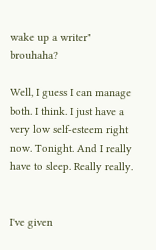wake up a writer" brouhaha?

Well, I guess I can manage both. I think. I just have a very low self-esteem right now. Tonight. And I really have to sleep. Really really.


I've given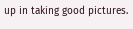up in taking good pictures.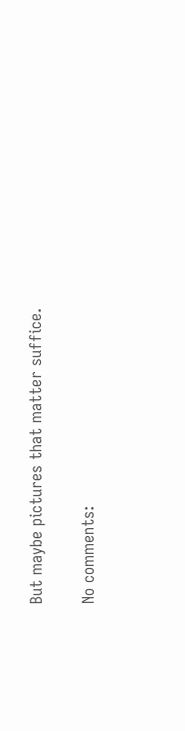But maybe pictures that matter suffice.

No comments: